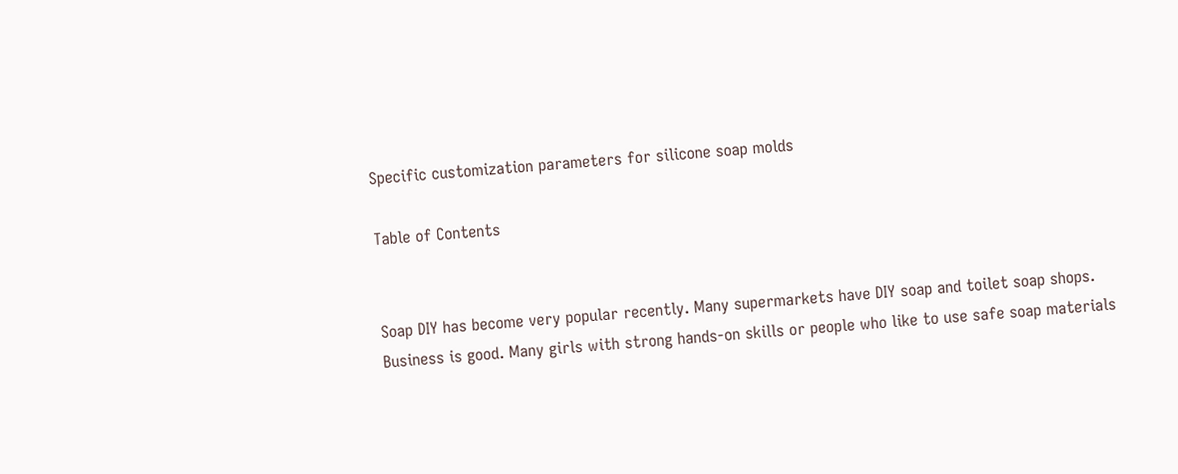Specific customization parameters for silicone soap molds

Table of Contents


Soap DIY has become very popular recently. Many supermarkets have DIY soap and toilet soap shops. Business is good. Many girls with strong hands-on skills or people who like to use safe soap materials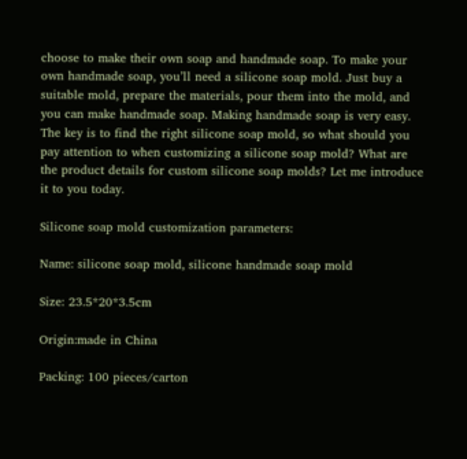choose to make their own soap and handmade soap. To make your own handmade soap, you’ll need a silicone soap mold. Just buy a suitable mold, prepare the materials, pour them into the mold, and you can make handmade soap. Making handmade soap is very easy. The key is to find the right silicone soap mold, so what should you pay attention to when customizing a silicone soap mold? What are the product details for custom silicone soap molds? Let me introduce it to you today.

Silicone soap mold customization parameters:

Name: silicone soap mold, silicone handmade soap mold

Size: 23.5*20*3.5cm

Origin:made in China

Packing: 100 pieces/carton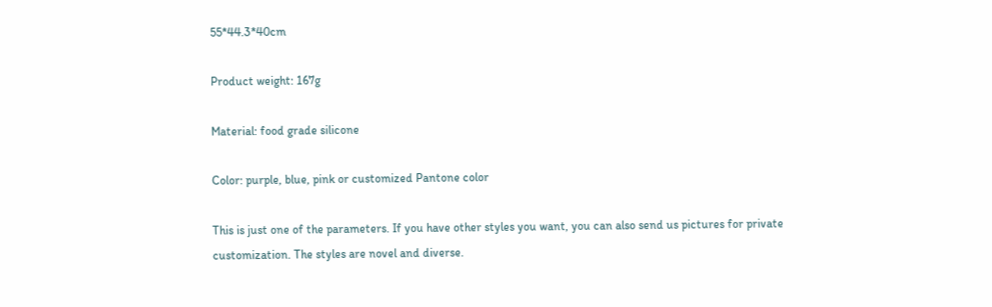55*44.3*40cm

Product weight: 167g

Material: food grade silicone

Color: purple, blue, pink or customized Pantone color

This is just one of the parameters. If you have other styles you want, you can also send us pictures for private customization. The styles are novel and diverse.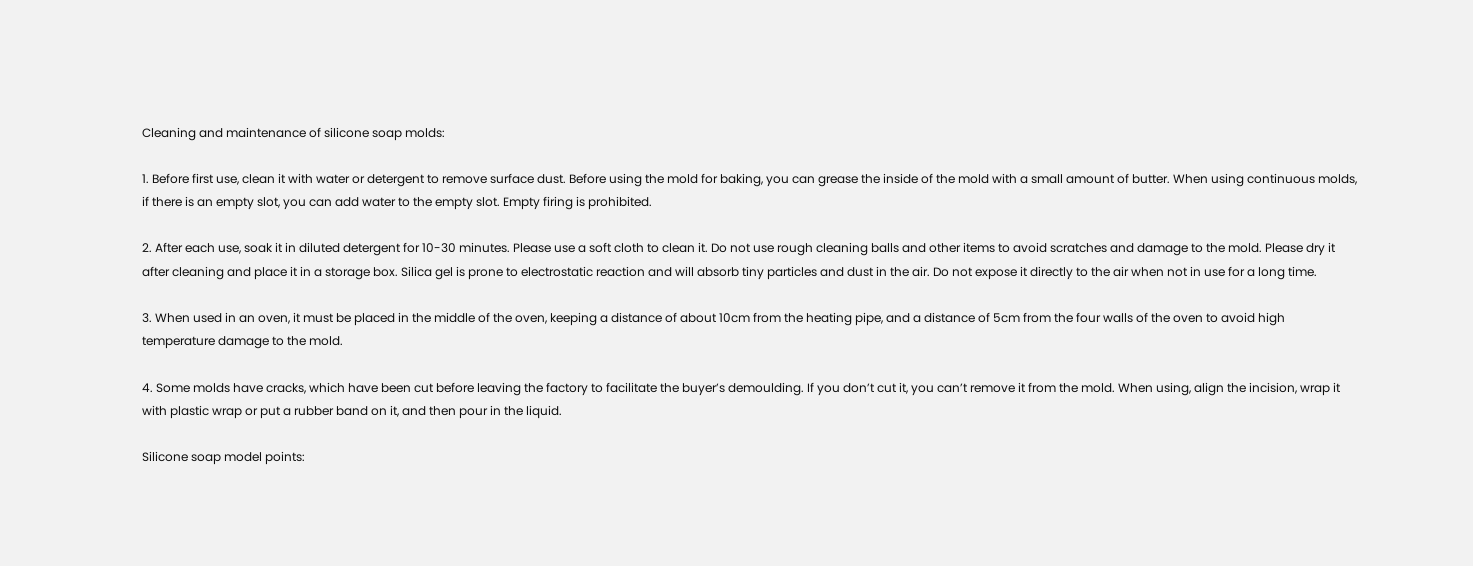Cleaning and maintenance of silicone soap molds:

1. Before first use, clean it with water or detergent to remove surface dust. Before using the mold for baking, you can grease the inside of the mold with a small amount of butter. When using continuous molds, if there is an empty slot, you can add water to the empty slot. Empty firing is prohibited.

2. After each use, soak it in diluted detergent for 10-30 minutes. Please use a soft cloth to clean it. Do not use rough cleaning balls and other items to avoid scratches and damage to the mold. Please dry it after cleaning and place it in a storage box. Silica gel is prone to electrostatic reaction and will absorb tiny particles and dust in the air. Do not expose it directly to the air when not in use for a long time.

3. When used in an oven, it must be placed in the middle of the oven, keeping a distance of about 10cm from the heating pipe, and a distance of 5cm from the four walls of the oven to avoid high temperature damage to the mold.

4. Some molds have cracks, which have been cut before leaving the factory to facilitate the buyer’s demoulding. If you don’t cut it, you can’t remove it from the mold. When using, align the incision, wrap it with plastic wrap or put a rubber band on it, and then pour in the liquid.

Silicone soap model points: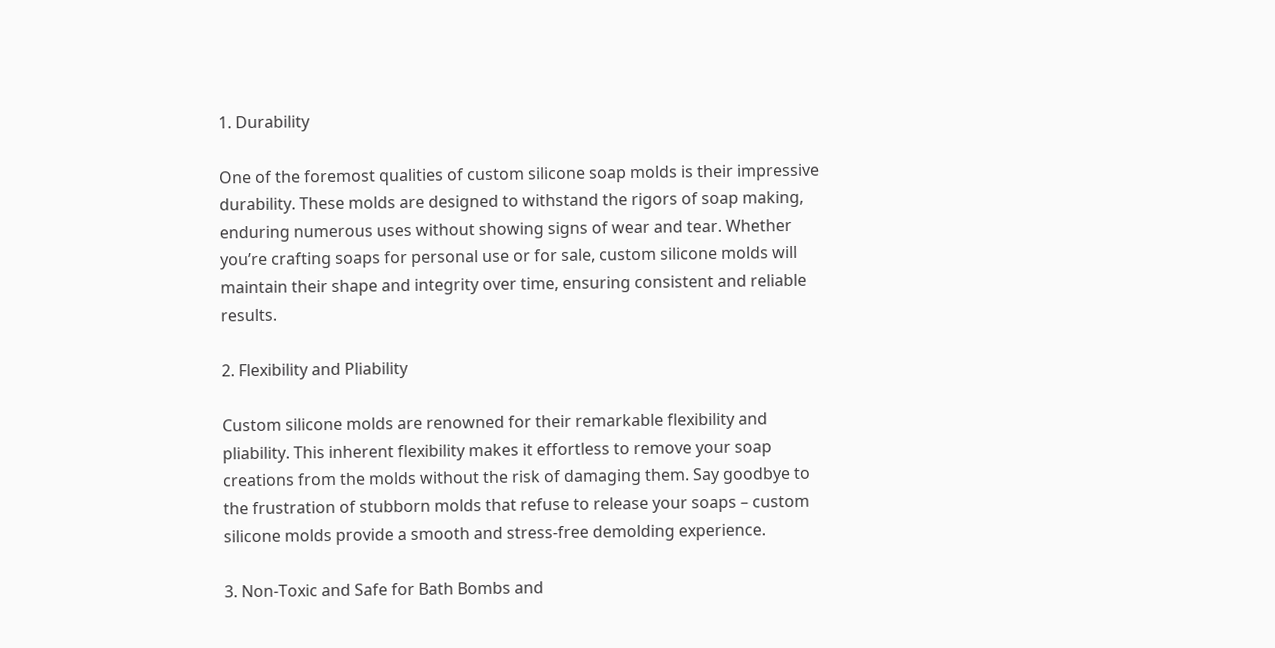1. Durability

One of the foremost qualities of custom silicone soap molds is their impressive durability. These molds are designed to withstand the rigors of soap making, enduring numerous uses without showing signs of wear and tear. Whether you’re crafting soaps for personal use or for sale, custom silicone molds will maintain their shape and integrity over time, ensuring consistent and reliable results.

2. Flexibility and Pliability

Custom silicone molds are renowned for their remarkable flexibility and pliability. This inherent flexibility makes it effortless to remove your soap creations from the molds without the risk of damaging them. Say goodbye to the frustration of stubborn molds that refuse to release your soaps – custom silicone molds provide a smooth and stress-free demolding experience.

3. Non-Toxic and Safe for Bath Bombs and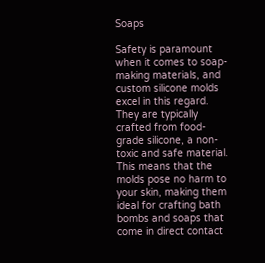Soaps

Safety is paramount when it comes to soap-making materials, and custom silicone molds excel in this regard. They are typically crafted from food-grade silicone, a non-toxic and safe material. This means that the molds pose no harm to your skin, making them ideal for crafting bath bombs and soaps that come in direct contact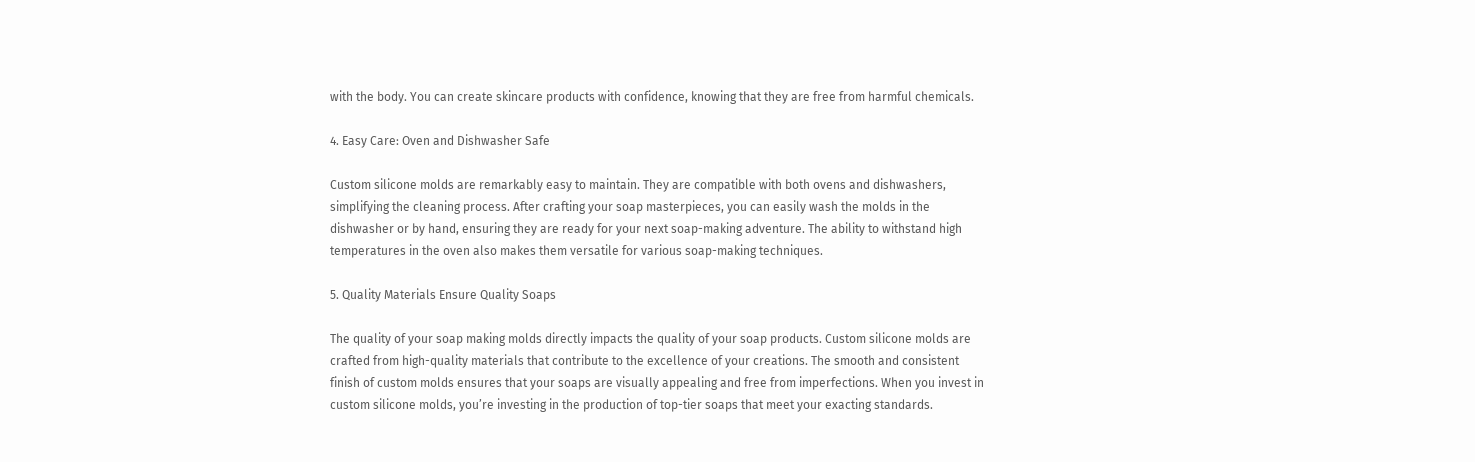with the body. You can create skincare products with confidence, knowing that they are free from harmful chemicals.

4. Easy Care: Oven and Dishwasher Safe

Custom silicone molds are remarkably easy to maintain. They are compatible with both ovens and dishwashers, simplifying the cleaning process. After crafting your soap masterpieces, you can easily wash the molds in the dishwasher or by hand, ensuring they are ready for your next soap-making adventure. The ability to withstand high temperatures in the oven also makes them versatile for various soap-making techniques.

5. Quality Materials Ensure Quality Soaps

The quality of your soap making molds directly impacts the quality of your soap products. Custom silicone molds are crafted from high-quality materials that contribute to the excellence of your creations. The smooth and consistent finish of custom molds ensures that your soaps are visually appealing and free from imperfections. When you invest in custom silicone molds, you’re investing in the production of top-tier soaps that meet your exacting standards.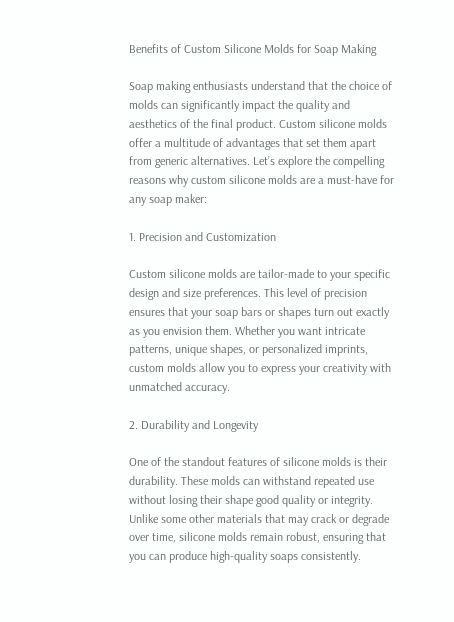Benefits of Custom Silicone Molds for Soap Making

Soap making enthusiasts understand that the choice of molds can significantly impact the quality and aesthetics of the final product. Custom silicone molds offer a multitude of advantages that set them apart from generic alternatives. Let’s explore the compelling reasons why custom silicone molds are a must-have for any soap maker:

1. Precision and Customization

Custom silicone molds are tailor-made to your specific design and size preferences. This level of precision ensures that your soap bars or shapes turn out exactly as you envision them. Whether you want intricate patterns, unique shapes, or personalized imprints, custom molds allow you to express your creativity with unmatched accuracy.

2. Durability and Longevity

One of the standout features of silicone molds is their durability. These molds can withstand repeated use without losing their shape good quality or integrity. Unlike some other materials that may crack or degrade over time, silicone molds remain robust, ensuring that you can produce high-quality soaps consistently.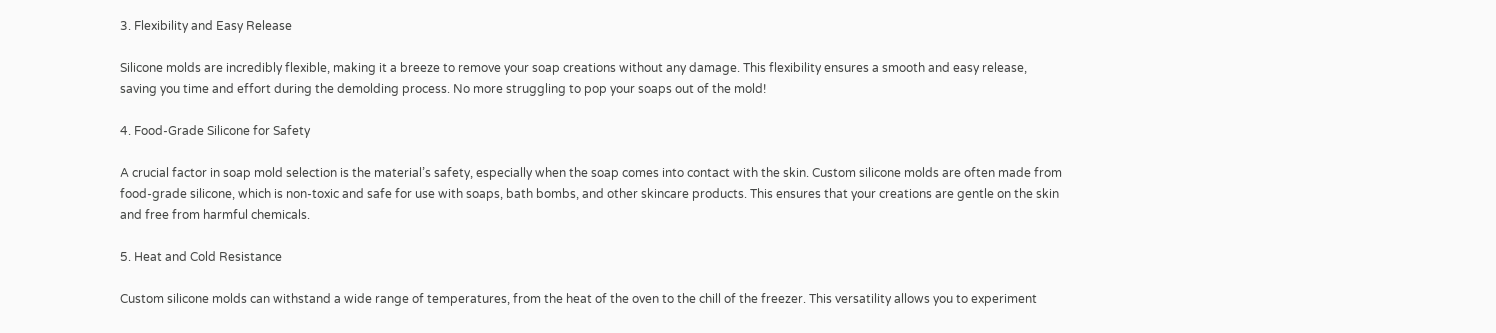3. Flexibility and Easy Release

Silicone molds are incredibly flexible, making it a breeze to remove your soap creations without any damage. This flexibility ensures a smooth and easy release, saving you time and effort during the demolding process. No more struggling to pop your soaps out of the mold!

4. Food-Grade Silicone for Safety

A crucial factor in soap mold selection is the material’s safety, especially when the soap comes into contact with the skin. Custom silicone molds are often made from food-grade silicone, which is non-toxic and safe for use with soaps, bath bombs, and other skincare products. This ensures that your creations are gentle on the skin and free from harmful chemicals.

5. Heat and Cold Resistance

Custom silicone molds can withstand a wide range of temperatures, from the heat of the oven to the chill of the freezer. This versatility allows you to experiment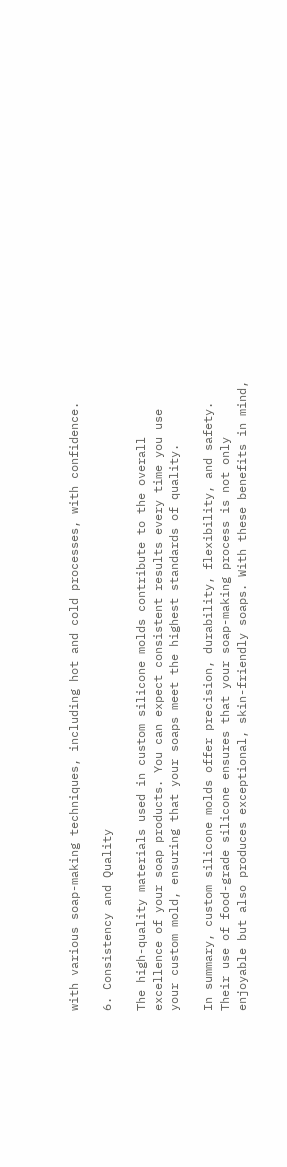with various soap-making techniques, including hot and cold processes, with confidence.

6. Consistency and Quality

The high-quality materials used in custom silicone molds contribute to the overall excellence of your soap products. You can expect consistent results every time you use your custom mold, ensuring that your soaps meet the highest standards of quality.

In summary, custom silicone molds offer precision, durability, flexibility, and safety. Their use of food-grade silicone ensures that your soap-making process is not only enjoyable but also produces exceptional, skin-friendly soaps. With these benefits in mind,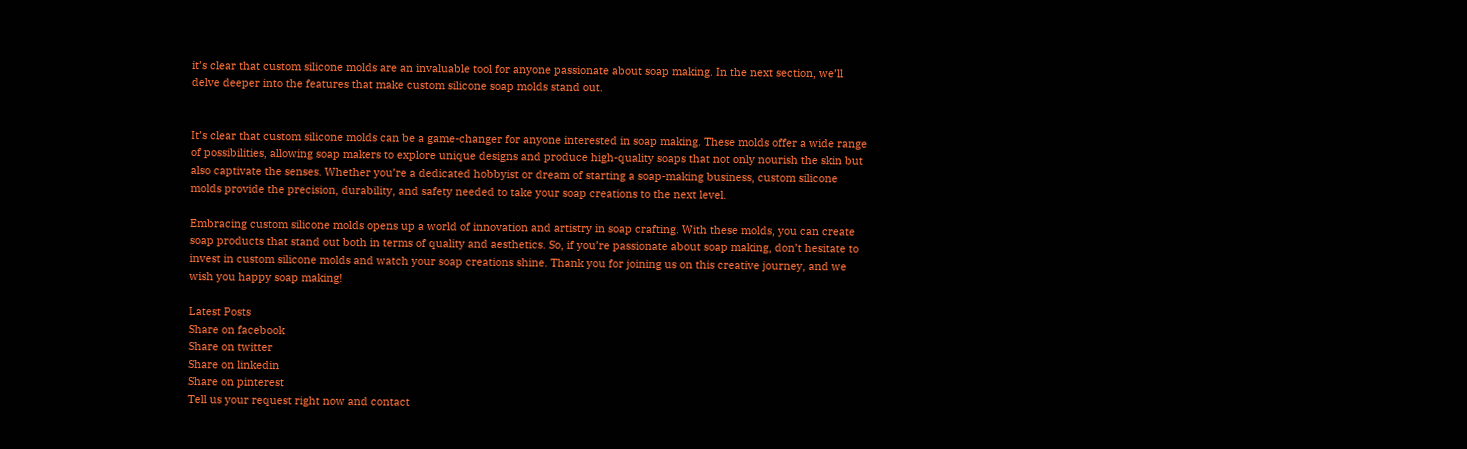it’s clear that custom silicone molds are an invaluable tool for anyone passionate about soap making. In the next section, we’ll delve deeper into the features that make custom silicone soap molds stand out.


It’s clear that custom silicone molds can be a game-changer for anyone interested in soap making. These molds offer a wide range of possibilities, allowing soap makers to explore unique designs and produce high-quality soaps that not only nourish the skin but also captivate the senses. Whether you’re a dedicated hobbyist or dream of starting a soap-making business, custom silicone molds provide the precision, durability, and safety needed to take your soap creations to the next level.

Embracing custom silicone molds opens up a world of innovation and artistry in soap crafting. With these molds, you can create soap products that stand out both in terms of quality and aesthetics. So, if you’re passionate about soap making, don’t hesitate to invest in custom silicone molds and watch your soap creations shine. Thank you for joining us on this creative journey, and we wish you happy soap making!

Latest Posts
Share on facebook
Share on twitter
Share on linkedin
Share on pinterest
Tell us your request right now and contact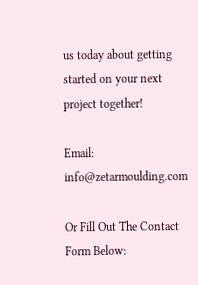us today about getting started on your next project together!

Email: info@zetarmoulding.com

Or Fill Out The Contact Form Below: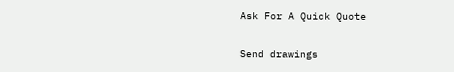Ask For A Quick Quote

Send drawings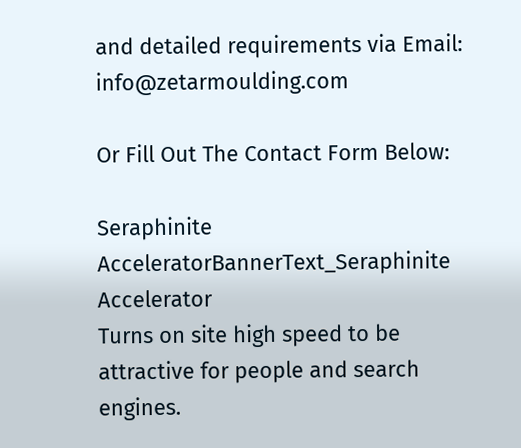and detailed requirements via Email: info@zetarmoulding.com

Or Fill Out The Contact Form Below:

Seraphinite AcceleratorBannerText_Seraphinite Accelerator
Turns on site high speed to be attractive for people and search engines.